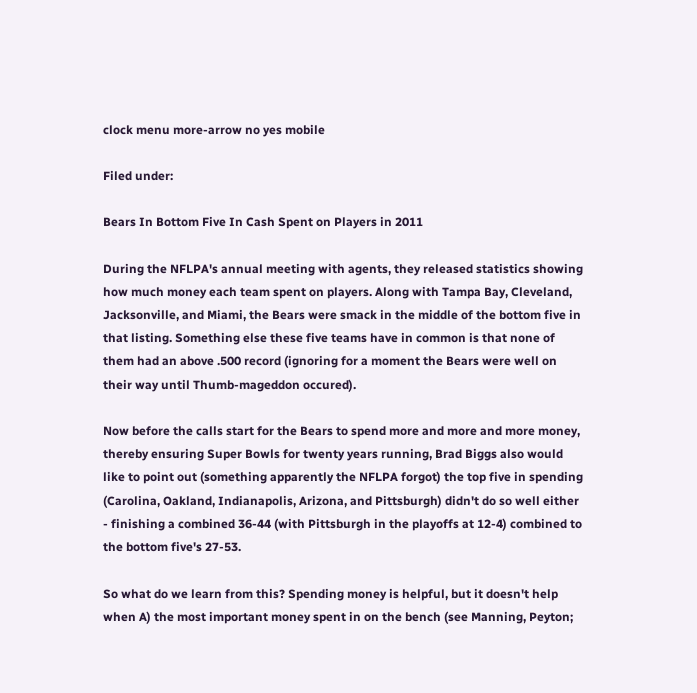clock menu more-arrow no yes mobile

Filed under:

Bears In Bottom Five In Cash Spent on Players in 2011

During the NFLPA's annual meeting with agents, they released statistics showing how much money each team spent on players. Along with Tampa Bay, Cleveland, Jacksonville, and Miami, the Bears were smack in the middle of the bottom five in that listing. Something else these five teams have in common is that none of them had an above .500 record (ignoring for a moment the Bears were well on their way until Thumb-mageddon occured).

Now before the calls start for the Bears to spend more and more and more money, thereby ensuring Super Bowls for twenty years running, Brad Biggs also would like to point out (something apparently the NFLPA forgot) the top five in spending (Carolina, Oakland, Indianapolis, Arizona, and Pittsburgh) didn't do so well either - finishing a combined 36-44 (with Pittsburgh in the playoffs at 12-4) combined to the bottom five's 27-53.

So what do we learn from this? Spending money is helpful, but it doesn't help when A) the most important money spent in on the bench (see Manning, Peyton;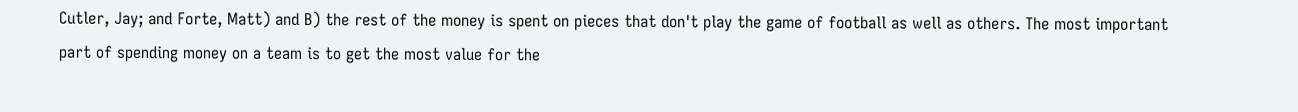Cutler, Jay; and Forte, Matt) and B) the rest of the money is spent on pieces that don't play the game of football as well as others. The most important part of spending money on a team is to get the most value for the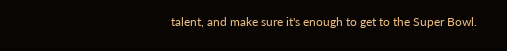talent, and make sure it's enough to get to the Super Bowl.